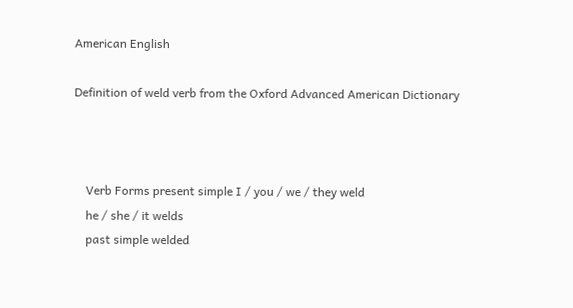American English

Definition of weld verb from the Oxford Advanced American Dictionary



    Verb Forms present simple I / you / we / they weld
    he / she / it welds
    past simple welded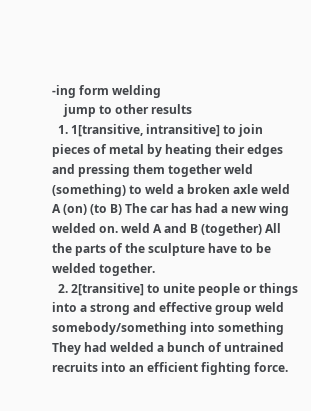-ing form welding
    jump to other results
  1. 1[transitive, intransitive] to join pieces of metal by heating their edges and pressing them together weld (something) to weld a broken axle weld A (on) (to B) The car has had a new wing welded on. weld A and B (together) All the parts of the sculpture have to be welded together.
  2. 2[transitive] to unite people or things into a strong and effective group weld somebody/something into something They had welded a bunch of untrained recruits into an efficient fighting force.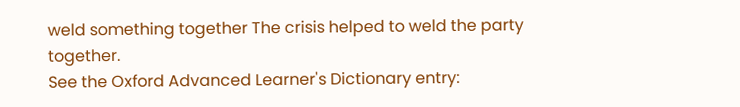weld something together The crisis helped to weld the party together.
See the Oxford Advanced Learner's Dictionary entry: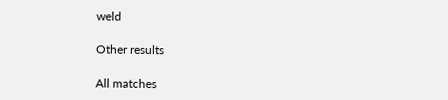weld

Other results

All matches